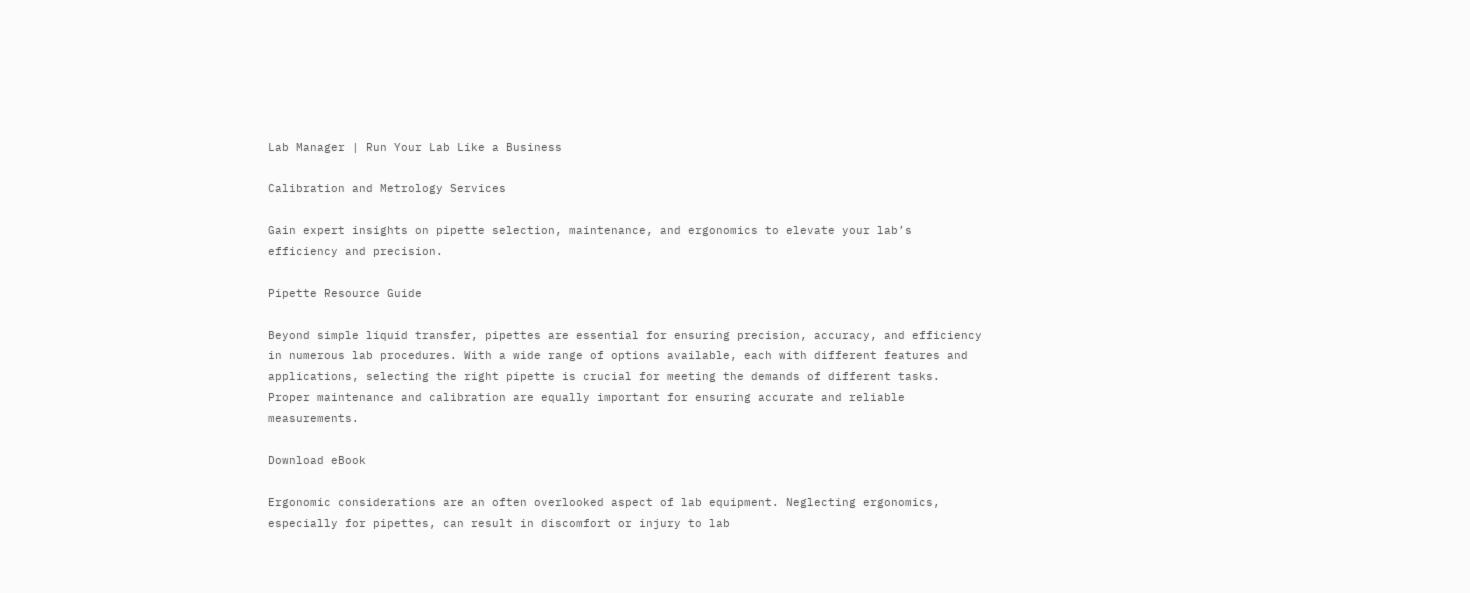Lab Manager | Run Your Lab Like a Business

Calibration and Metrology Services

Gain expert insights on pipette selection, maintenance, and ergonomics to elevate your lab’s efficiency and precision.

Pipette Resource Guide

Beyond simple liquid transfer, pipettes are essential for ensuring precision, accuracy, and efficiency in numerous lab procedures. With a wide range of options available, each with different features and applications, selecting the right pipette is crucial for meeting the demands of different tasks. Proper maintenance and calibration are equally important for ensuring accurate and reliable measurements.

Download eBook

Ergonomic considerations are an often overlooked aspect of lab equipment. Neglecting ergonomics, especially for pipettes, can result in discomfort or injury to lab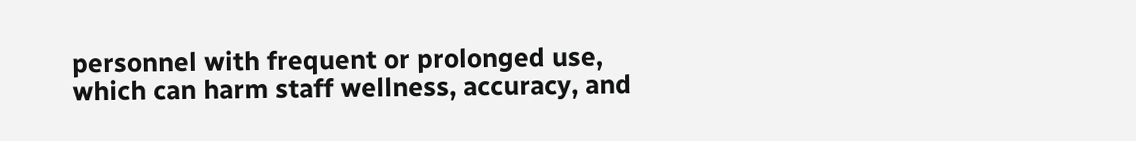personnel with frequent or prolonged use, which can harm staff wellness, accuracy, and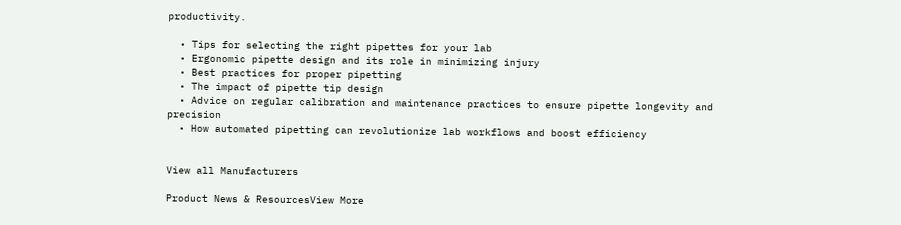productivity.

  • Tips for selecting the right pipettes for your lab
  • Ergonomic pipette design and its role in minimizing injury
  • Best practices for proper pipetting
  • The impact of pipette tip design
  • Advice on regular calibration and maintenance practices to ensure pipette longevity and precision
  • How automated pipetting can revolutionize lab workflows and boost efficiency


View all Manufacturers

Product News & ResourcesView More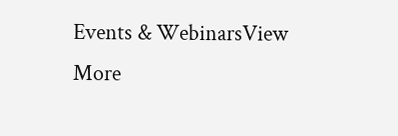Events & WebinarsView More